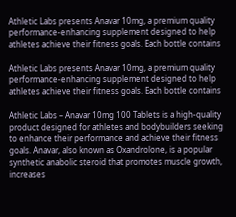Athletic Labs presents Anavar 10mg, a premium quality performance-enhancing supplement designed to help athletes achieve their fitness goals. Each bottle contains

Athletic Labs presents Anavar 10mg, a premium quality performance-enhancing supplement designed to help athletes achieve their fitness goals. Each bottle contains

Athletic Labs – Anavar 10mg 100 Tablets is a high-quality product designed for athletes and bodybuilders seeking to enhance their performance and achieve their fitness goals. Anavar, also known as Oxandrolone, is a popular synthetic anabolic steroid that promotes muscle growth, increases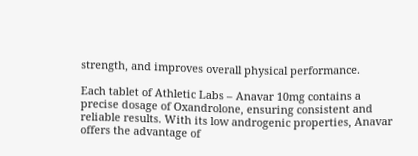strength, and improves overall physical performance.

Each tablet of Athletic Labs – Anavar 10mg contains a precise dosage of Oxandrolone, ensuring consistent and reliable results. With its low androgenic properties, Anavar offers the advantage of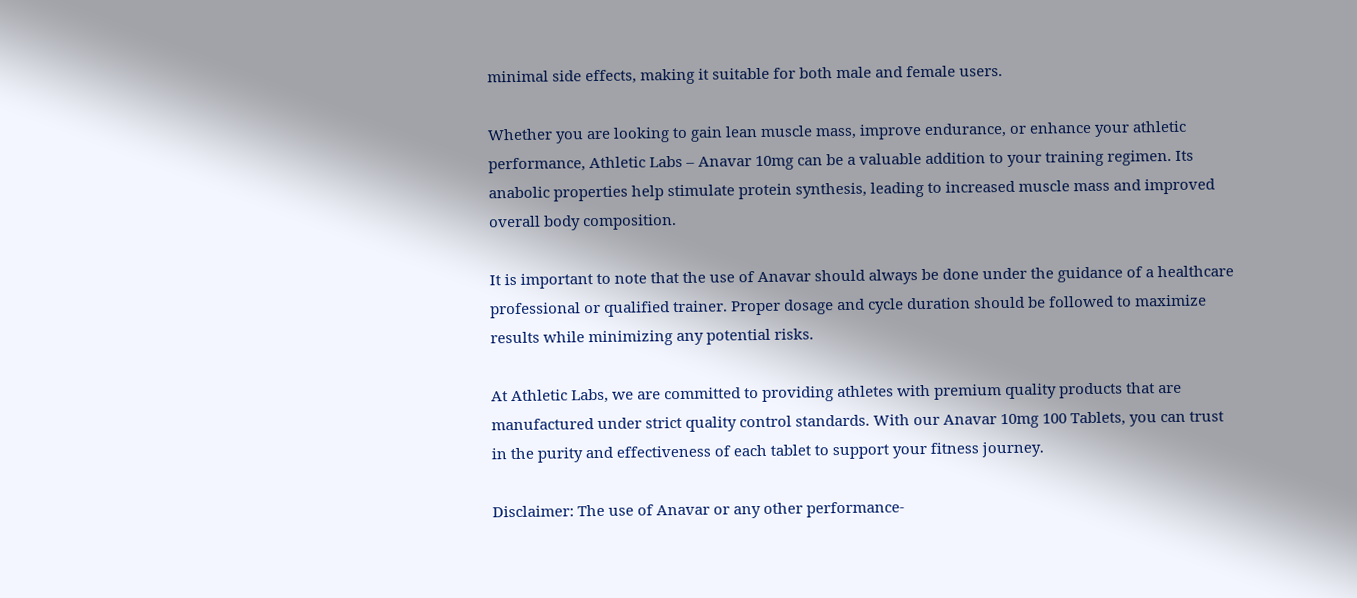minimal side effects, making it suitable for both male and female users.

Whether you are looking to gain lean muscle mass, improve endurance, or enhance your athletic performance, Athletic Labs – Anavar 10mg can be a valuable addition to your training regimen. Its anabolic properties help stimulate protein synthesis, leading to increased muscle mass and improved overall body composition.

It is important to note that the use of Anavar should always be done under the guidance of a healthcare professional or qualified trainer. Proper dosage and cycle duration should be followed to maximize results while minimizing any potential risks.

At Athletic Labs, we are committed to providing athletes with premium quality products that are manufactured under strict quality control standards. With our Anavar 10mg 100 Tablets, you can trust in the purity and effectiveness of each tablet to support your fitness journey.

Disclaimer: The use of Anavar or any other performance-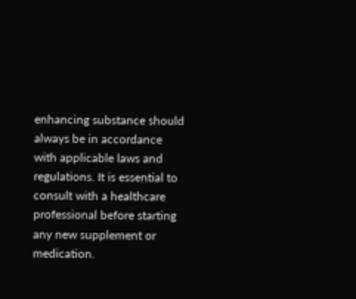enhancing substance should always be in accordance with applicable laws and regulations. It is essential to consult with a healthcare professional before starting any new supplement or medication.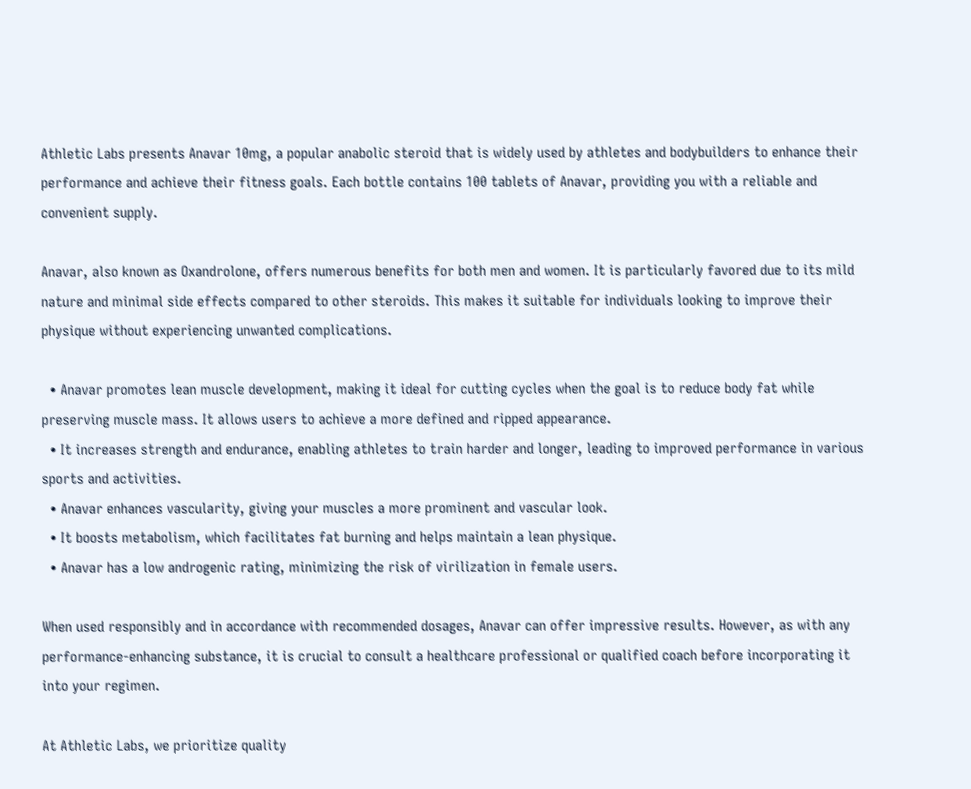Athletic Labs presents Anavar 10mg, a popular anabolic steroid that is widely used by athletes and bodybuilders to enhance their performance and achieve their fitness goals. Each bottle contains 100 tablets of Anavar, providing you with a reliable and convenient supply.

Anavar, also known as Oxandrolone, offers numerous benefits for both men and women. It is particularly favored due to its mild nature and minimal side effects compared to other steroids. This makes it suitable for individuals looking to improve their physique without experiencing unwanted complications.

  • Anavar promotes lean muscle development, making it ideal for cutting cycles when the goal is to reduce body fat while preserving muscle mass. It allows users to achieve a more defined and ripped appearance.
  • It increases strength and endurance, enabling athletes to train harder and longer, leading to improved performance in various sports and activities.
  • Anavar enhances vascularity, giving your muscles a more prominent and vascular look.
  • It boosts metabolism, which facilitates fat burning and helps maintain a lean physique.
  • Anavar has a low androgenic rating, minimizing the risk of virilization in female users.

When used responsibly and in accordance with recommended dosages, Anavar can offer impressive results. However, as with any performance-enhancing substance, it is crucial to consult a healthcare professional or qualified coach before incorporating it into your regimen.

At Athletic Labs, we prioritize quality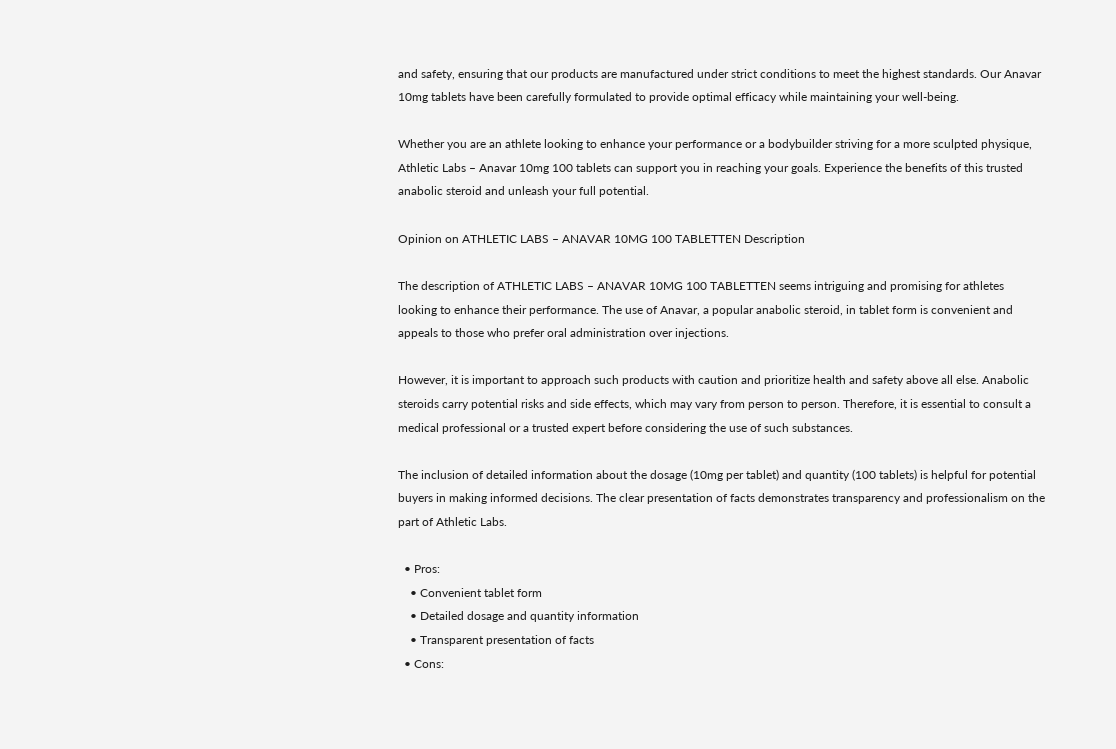and safety, ensuring that our products are manufactured under strict conditions to meet the highest standards. Our Anavar 10mg tablets have been carefully formulated to provide optimal efficacy while maintaining your well-being.

Whether you are an athlete looking to enhance your performance or a bodybuilder striving for a more sculpted physique, Athletic Labs – Anavar 10mg 100 tablets can support you in reaching your goals. Experience the benefits of this trusted anabolic steroid and unleash your full potential.

Opinion on ATHLETIC LABS – ANAVAR 10MG 100 TABLETTEN Description

The description of ATHLETIC LABS – ANAVAR 10MG 100 TABLETTEN seems intriguing and promising for athletes looking to enhance their performance. The use of Anavar, a popular anabolic steroid, in tablet form is convenient and appeals to those who prefer oral administration over injections.

However, it is important to approach such products with caution and prioritize health and safety above all else. Anabolic steroids carry potential risks and side effects, which may vary from person to person. Therefore, it is essential to consult a medical professional or a trusted expert before considering the use of such substances.

The inclusion of detailed information about the dosage (10mg per tablet) and quantity (100 tablets) is helpful for potential buyers in making informed decisions. The clear presentation of facts demonstrates transparency and professionalism on the part of Athletic Labs.

  • Pros:
    • Convenient tablet form
    • Detailed dosage and quantity information
    • Transparent presentation of facts
  • Cons: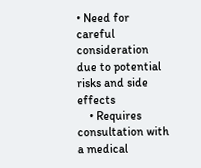• Need for careful consideration due to potential risks and side effects
    • Requires consultation with a medical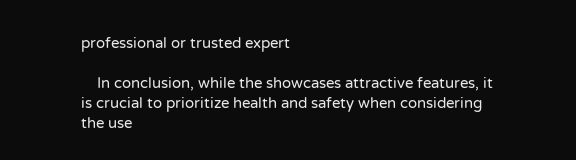professional or trusted expert

    In conclusion, while the showcases attractive features, it is crucial to prioritize health and safety when considering the use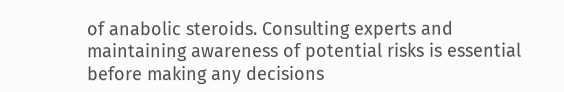of anabolic steroids. Consulting experts and maintaining awareness of potential risks is essential before making any decisions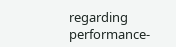regarding performance-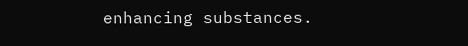enhancing substances.